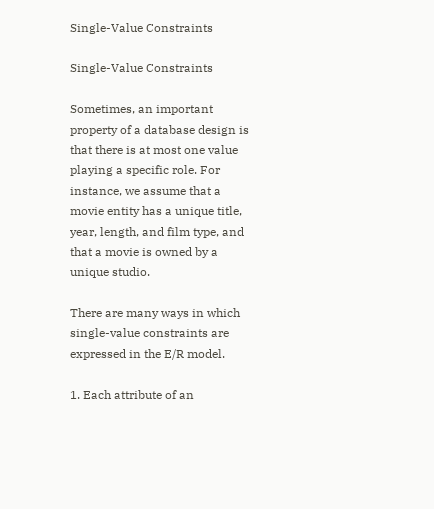Single-Value Constraints

Single-Value Constraints

Sometimes, an important property of a database design is that there is at most one value playing a specific role. For instance, we assume that a movie entity has a unique title, year, length, and film type, and that a movie is owned by a unique studio.

There are many ways in which single-value constraints are expressed in the E/R model.

1. Each attribute of an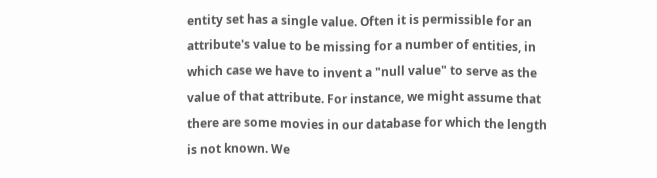entity set has a single value. Often it is permissible for an attribute's value to be missing for a number of entities, in which case we have to invent a "null value" to serve as the value of that attribute. For instance, we might assume that there are some movies in our database for which the length is not known. We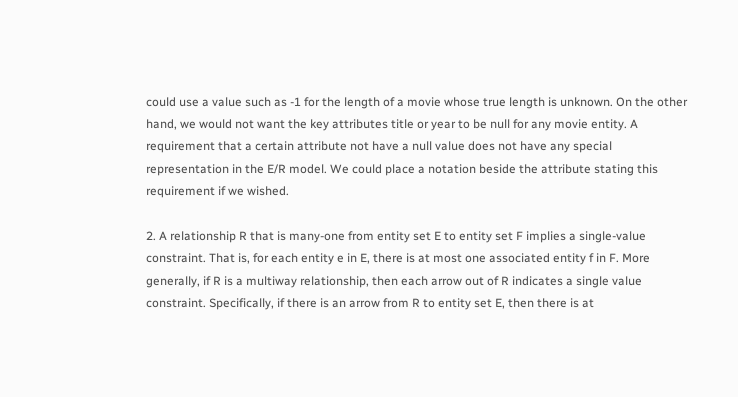could use a value such as -1 for the length of a movie whose true length is unknown. On the other hand, we would not want the key attributes title or year to be null for any movie entity. A requirement that a certain attribute not have a null value does not have any special representation in the E/R model. We could place a notation beside the attribute stating this requirement if we wished.

2. A relationship R that is many-one from entity set E to entity set F implies a single-value constraint. That is, for each entity e in E, there is at most one associated entity f in F. More generally, if R is a multiway relationship, then each arrow out of R indicates a single value constraint. Specifically, if there is an arrow from R to entity set E, then there is at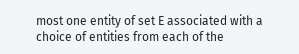most one entity of set E associated with a choice of entities from each of the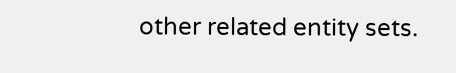other related entity sets.